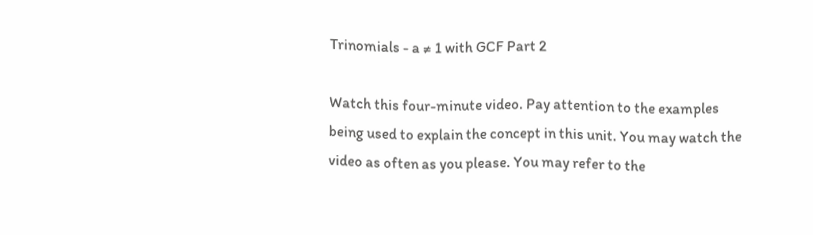Trinomials - a ≠ 1 with GCF Part 2

Watch this four-minute video. Pay attention to the examples being used to explain the concept in this unit. You may watch the video as often as you please. You may refer to the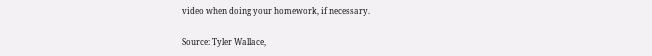video when doing your homework, if necessary.

Source: Tyler Wallace,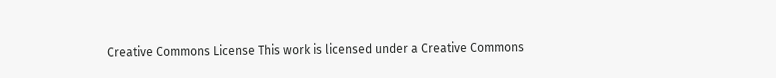Creative Commons License This work is licensed under a Creative Commons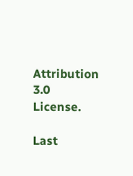Attribution 3.0 License.

Last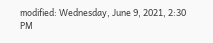modified: Wednesday, June 9, 2021, 2:30 PM